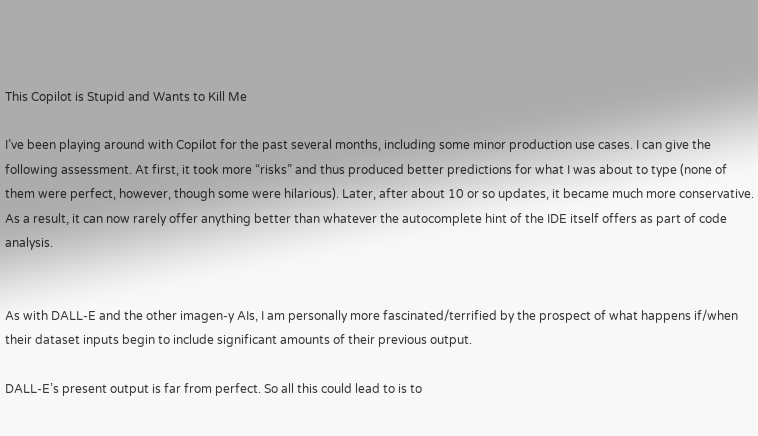This Copilot is Stupid and Wants to Kill Me

I’ve been playing around with Copilot for the past several months, including some minor production use cases. I can give the following assessment. At first, it took more “risks” and thus produced better predictions for what I was about to type (none of them were perfect, however, though some were hilarious). Later, after about 10 or so updates, it became much more conservative. As a result, it can now rarely offer anything better than whatever the autocomplete hint of the IDE itself offers as part of code analysis.


As with DALL-E and the other imagen-y AIs, I am personally more fascinated/terrified by the prospect of what happens if/when their dataset inputs begin to include significant amounts of their previous output.

DALL-E’s present output is far from perfect. So all this could lead to is to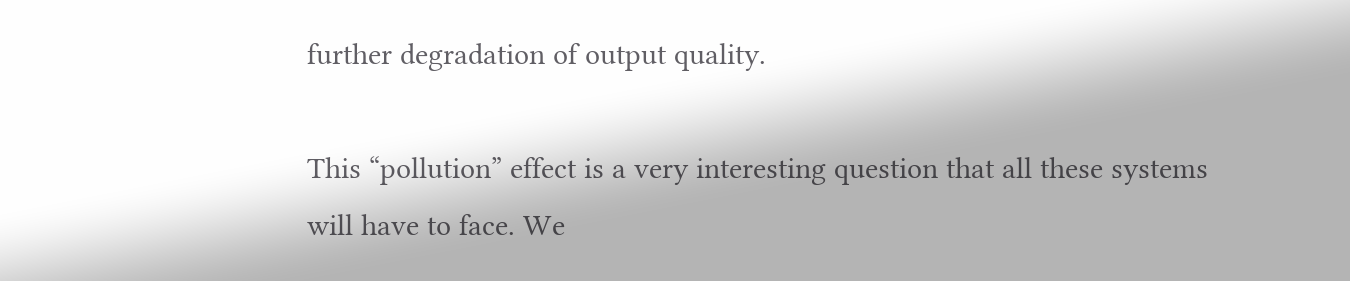further degradation of output quality.

This “pollution” effect is a very interesting question that all these systems will have to face. We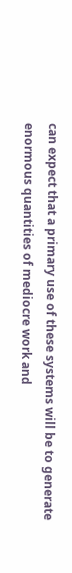can expect that a primary use of these systems will be to generate enormous quantities of mediocre work and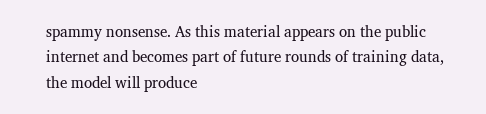spammy nonsense. As this material appears on the public internet and becomes part of future rounds of training data, the model will produce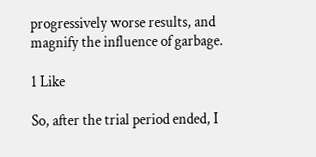progressively worse results, and magnify the influence of garbage.

1 Like

So, after the trial period ended, I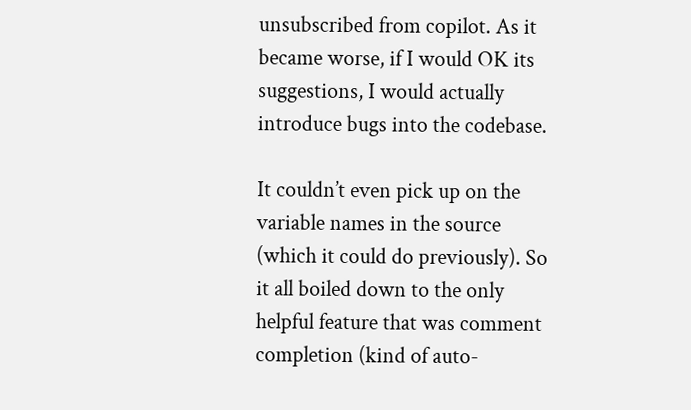unsubscribed from copilot. As it became worse, if I would OK its suggestions, I would actually introduce bugs into the codebase.

It couldn’t even pick up on the variable names in the source (which it could do previously). So it all boiled down to the only helpful feature that was comment completion (kind of auto-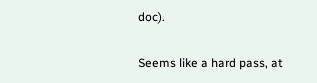doc).

Seems like a hard pass, at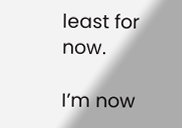least for now.

I’m now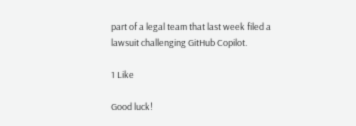part of a legal team that last week filed a lawsuit challenging GitHub Copilot.

1 Like

Good luck!